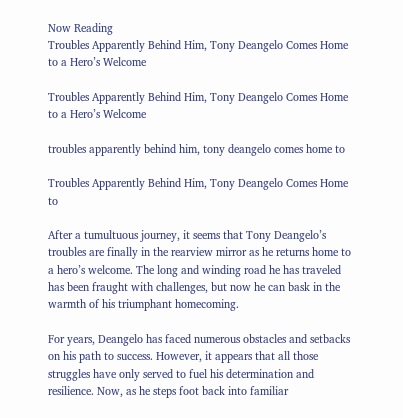Now Reading
Troubles Apparently Behind Him, Tony Deangelo Comes Home to a Hero’s Welcome

Troubles Apparently Behind Him, Tony Deangelo Comes Home to a Hero’s Welcome

troubles apparently behind him, tony deangelo comes home to

Troubles Apparently Behind Him, Tony Deangelo Comes Home to

After a tumultuous journey, it seems that Tony Deangelo’s troubles are finally in the rearview mirror as he returns home to a hero’s welcome. The long and winding road he has traveled has been fraught with challenges, but now he can bask in the warmth of his triumphant homecoming.

For years, Deangelo has faced numerous obstacles and setbacks on his path to success. However, it appears that all those struggles have only served to fuel his determination and resilience. Now, as he steps foot back into familiar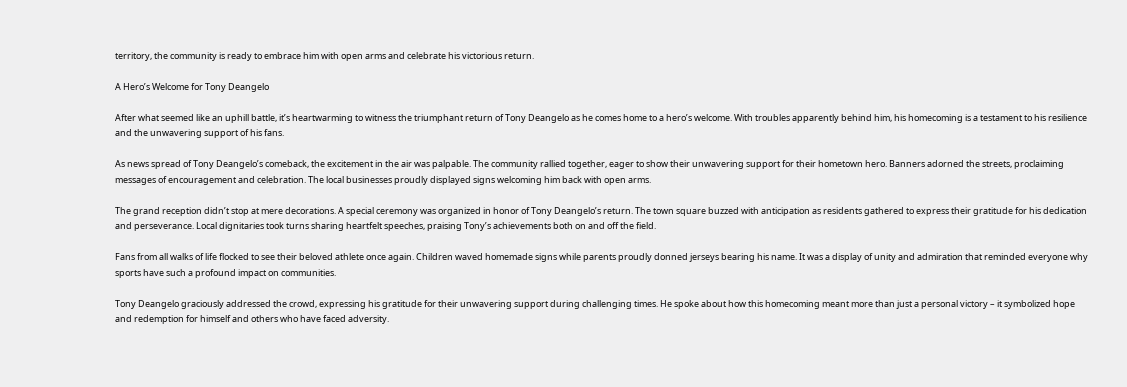territory, the community is ready to embrace him with open arms and celebrate his victorious return.

A Hero’s Welcome for Tony Deangelo

After what seemed like an uphill battle, it’s heartwarming to witness the triumphant return of Tony Deangelo as he comes home to a hero’s welcome. With troubles apparently behind him, his homecoming is a testament to his resilience and the unwavering support of his fans.

As news spread of Tony Deangelo’s comeback, the excitement in the air was palpable. The community rallied together, eager to show their unwavering support for their hometown hero. Banners adorned the streets, proclaiming messages of encouragement and celebration. The local businesses proudly displayed signs welcoming him back with open arms.

The grand reception didn’t stop at mere decorations. A special ceremony was organized in honor of Tony Deangelo’s return. The town square buzzed with anticipation as residents gathered to express their gratitude for his dedication and perseverance. Local dignitaries took turns sharing heartfelt speeches, praising Tony’s achievements both on and off the field.

Fans from all walks of life flocked to see their beloved athlete once again. Children waved homemade signs while parents proudly donned jerseys bearing his name. It was a display of unity and admiration that reminded everyone why sports have such a profound impact on communities.

Tony Deangelo graciously addressed the crowd, expressing his gratitude for their unwavering support during challenging times. He spoke about how this homecoming meant more than just a personal victory – it symbolized hope and redemption for himself and others who have faced adversity.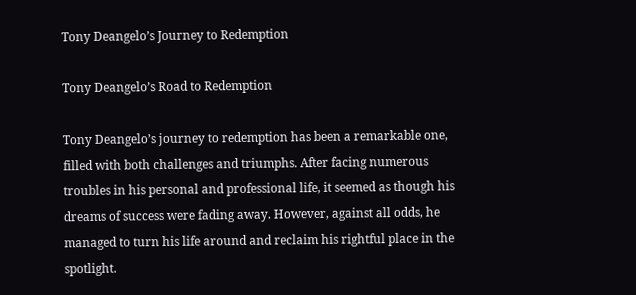Tony Deangelo’s Journey to Redemption

Tony Deangelo’s Road to Redemption

Tony Deangelo’s journey to redemption has been a remarkable one, filled with both challenges and triumphs. After facing numerous troubles in his personal and professional life, it seemed as though his dreams of success were fading away. However, against all odds, he managed to turn his life around and reclaim his rightful place in the spotlight.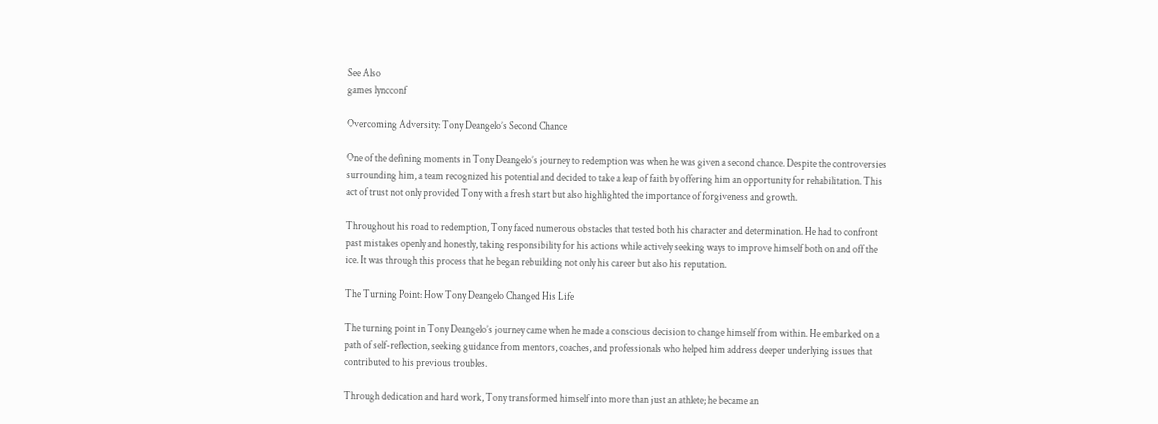See Also
games lyncconf

Overcoming Adversity: Tony Deangelo’s Second Chance

One of the defining moments in Tony Deangelo’s journey to redemption was when he was given a second chance. Despite the controversies surrounding him, a team recognized his potential and decided to take a leap of faith by offering him an opportunity for rehabilitation. This act of trust not only provided Tony with a fresh start but also highlighted the importance of forgiveness and growth.

Throughout his road to redemption, Tony faced numerous obstacles that tested both his character and determination. He had to confront past mistakes openly and honestly, taking responsibility for his actions while actively seeking ways to improve himself both on and off the ice. It was through this process that he began rebuilding not only his career but also his reputation.

The Turning Point: How Tony Deangelo Changed His Life

The turning point in Tony Deangelo’s journey came when he made a conscious decision to change himself from within. He embarked on a path of self-reflection, seeking guidance from mentors, coaches, and professionals who helped him address deeper underlying issues that contributed to his previous troubles.

Through dedication and hard work, Tony transformed himself into more than just an athlete; he became an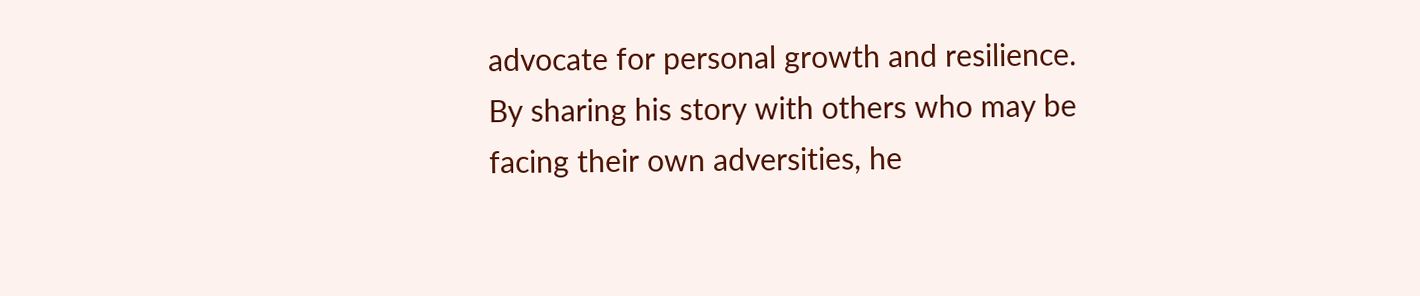advocate for personal growth and resilience. By sharing his story with others who may be facing their own adversities, he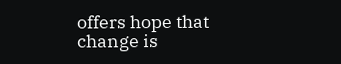offers hope that change is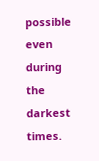possible even during the darkest times.